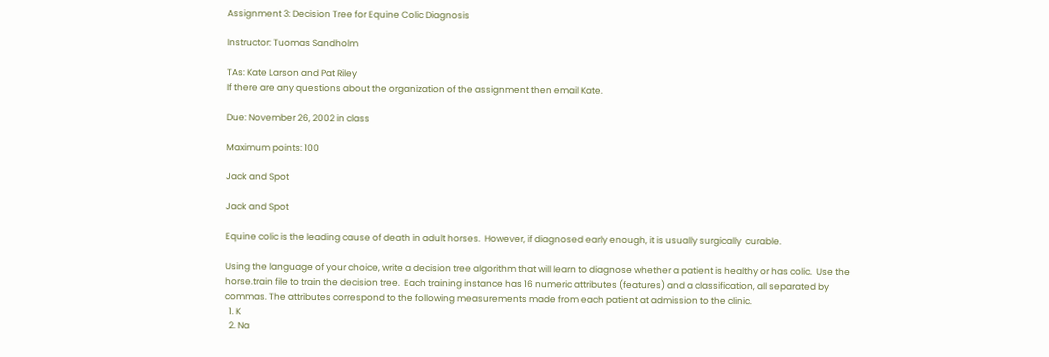Assignment 3: Decision Tree for Equine Colic Diagnosis

Instructor: Tuomas Sandholm

TAs: Kate Larson and Pat Riley
If there are any questions about the organization of the assignment then email Kate.

Due: November 26, 2002 in class

Maximum points: 100

Jack and Spot

Jack and Spot

Equine colic is the leading cause of death in adult horses.  However, if diagnosed early enough, it is usually surgically  curable.

Using the language of your choice, write a decision tree algorithm that will learn to diagnose whether a patient is healthy or has colic.  Use the horse.train file to train the decision tree.  Each training instance has 16 numeric attributes (features) and a classification, all separated by commas. The attributes correspond to the following measurements made from each patient at admission to the clinic.
  1. K
  2. Na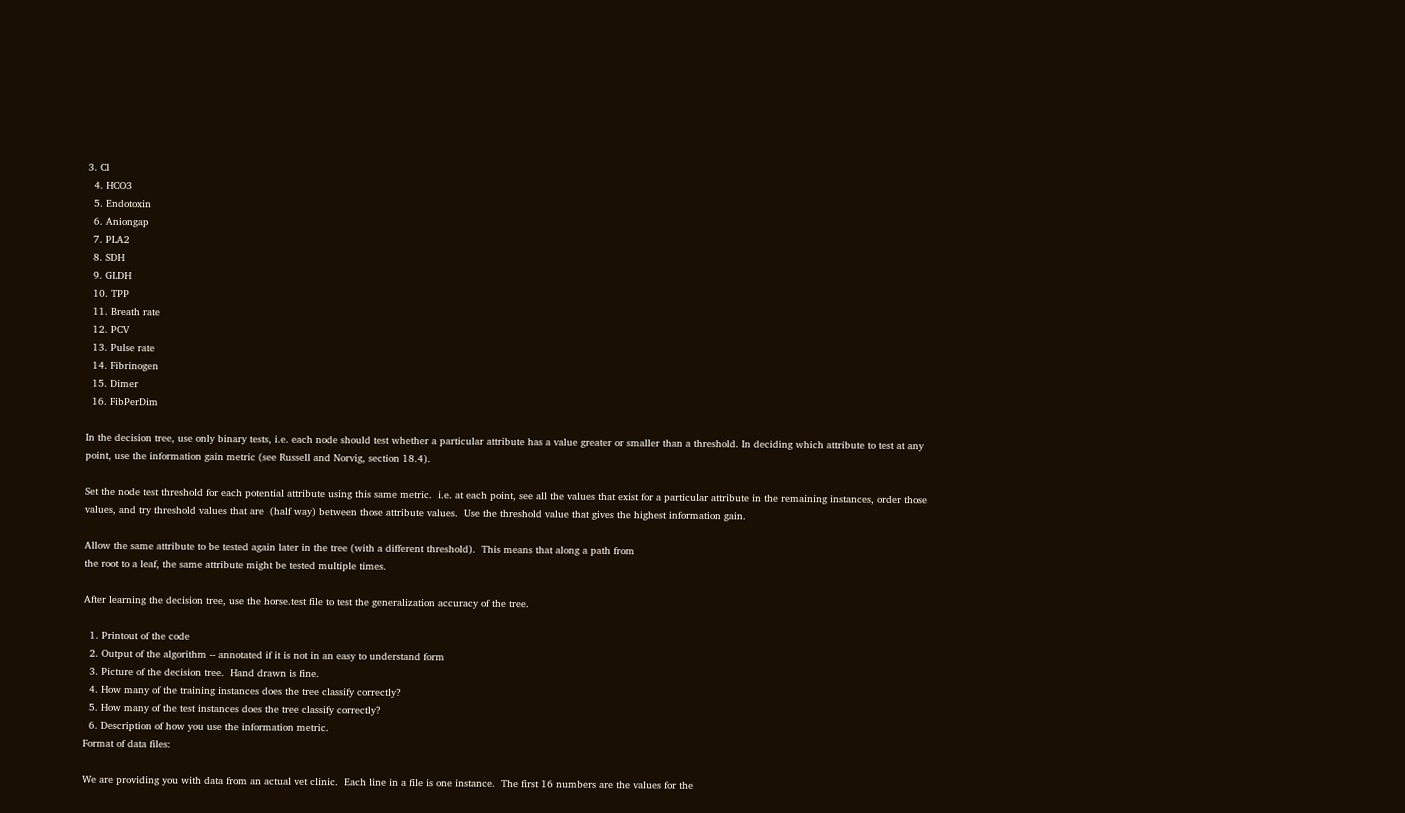3. Cl
  4. HCO3
  5. Endotoxin
  6. Aniongap
  7. PLA2
  8. SDH
  9. GLDH
  10. TPP
  11. Breath rate
  12. PCV
  13. Pulse rate
  14. Fibrinogen
  15. Dimer
  16. FibPerDim

In the decision tree, use only binary tests, i.e. each node should test whether a particular attribute has a value greater or smaller than a threshold. In deciding which attribute to test at any point, use the information gain metric (see Russell and Norvig, section 18.4).

Set the node test threshold for each potential attribute using this same metric.  i.e. at each point, see all the values that exist for a particular attribute in the remaining instances, order those values, and try threshold values that are  (half way) between those attribute values.  Use the threshold value that gives the highest information gain.

Allow the same attribute to be tested again later in the tree (with a different threshold).  This means that along a path from
the root to a leaf, the same attribute might be tested multiple times.

After learning the decision tree, use the horse.test file to test the generalization accuracy of the tree.

  1. Printout of the code
  2. Output of the algorithm -- annotated if it is not in an easy to understand form
  3. Picture of the decision tree.  Hand drawn is fine.
  4. How many of the training instances does the tree classify correctly?
  5. How many of the test instances does the tree classify correctly?
  6. Description of how you use the information metric.
Format of data files:

We are providing you with data from an actual vet clinic.  Each line in a file is one instance.  The first 16 numbers are the values for the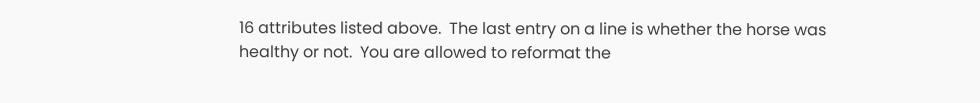16 attributes listed above.  The last entry on a line is whether the horse was healthy or not.  You are allowed to reformat the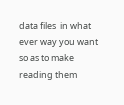data files  in what ever way you want so as to make reading them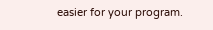easier for your program.